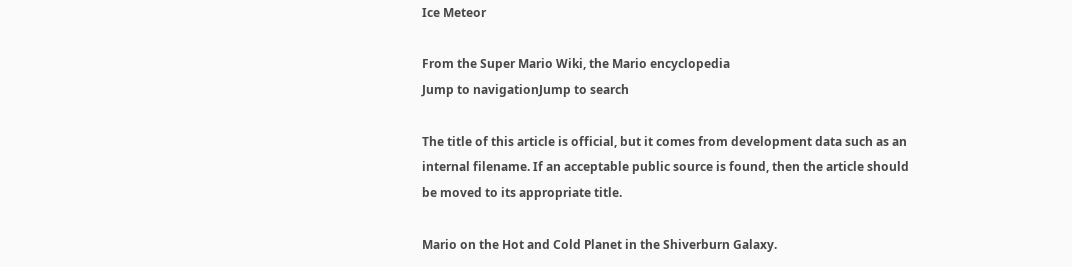Ice Meteor

From the Super Mario Wiki, the Mario encyclopedia
Jump to navigationJump to search

The title of this article is official, but it comes from development data such as an internal filename. If an acceptable public source is found, then the article should be moved to its appropriate title.

Mario on the Hot and Cold Planet in the Shiverburn Galaxy.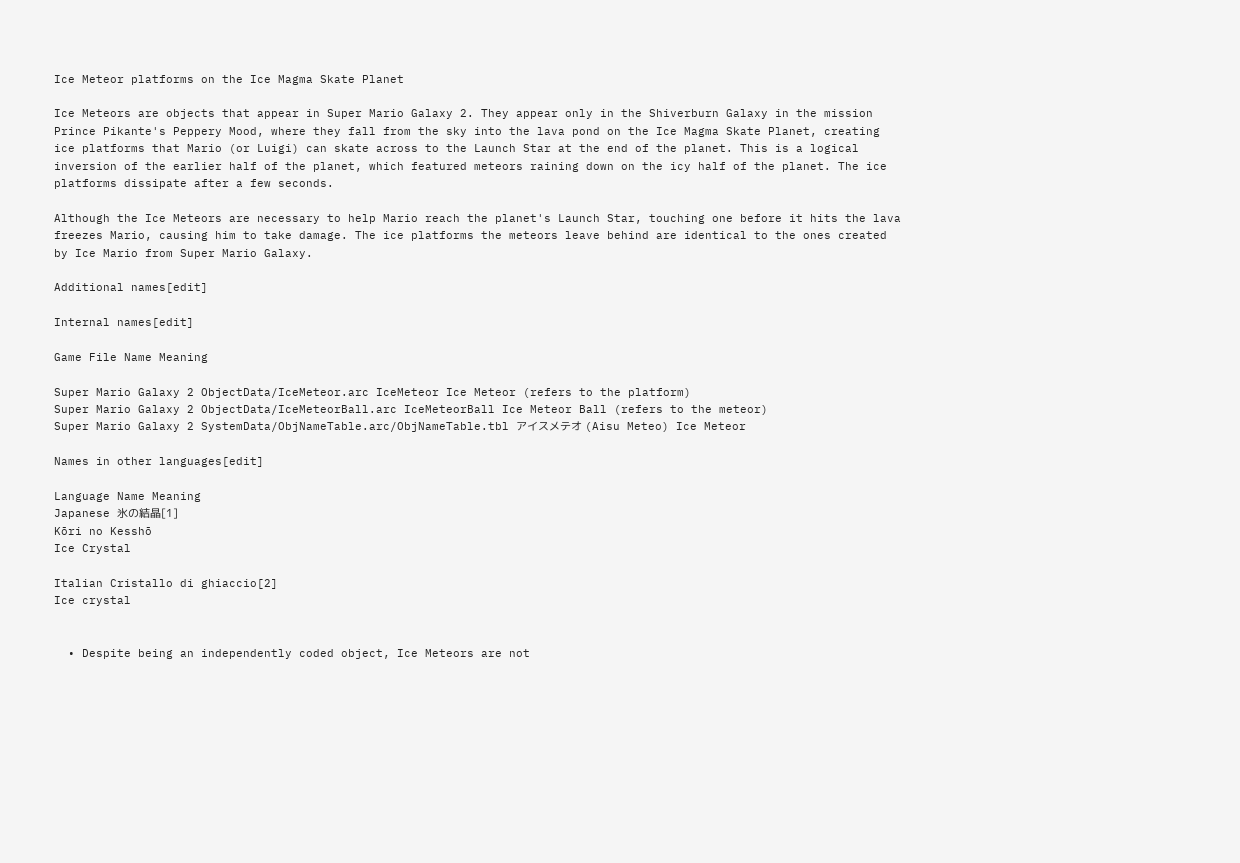Ice Meteor platforms on the Ice Magma Skate Planet

Ice Meteors are objects that appear in Super Mario Galaxy 2. They appear only in the Shiverburn Galaxy in the mission Prince Pikante's Peppery Mood, where they fall from the sky into the lava pond on the Ice Magma Skate Planet, creating ice platforms that Mario (or Luigi) can skate across to the Launch Star at the end of the planet. This is a logical inversion of the earlier half of the planet, which featured meteors raining down on the icy half of the planet. The ice platforms dissipate after a few seconds.

Although the Ice Meteors are necessary to help Mario reach the planet's Launch Star, touching one before it hits the lava freezes Mario, causing him to take damage. The ice platforms the meteors leave behind are identical to the ones created by Ice Mario from Super Mario Galaxy.

Additional names[edit]

Internal names[edit]

Game File Name Meaning

Super Mario Galaxy 2 ObjectData/IceMeteor.arc IceMeteor Ice Meteor (refers to the platform)
Super Mario Galaxy 2 ObjectData/IceMeteorBall.arc IceMeteorBall Ice Meteor Ball (refers to the meteor)
Super Mario Galaxy 2 SystemData/ObjNameTable.arc/ObjNameTable.tbl アイスメテオ (Aisu Meteo) Ice Meteor

Names in other languages[edit]

Language Name Meaning
Japanese 氷の結晶[1]
Kōri no Kesshō
Ice Crystal

Italian Cristallo di ghiaccio[2]
Ice crystal


  • Despite being an independently coded object, Ice Meteors are not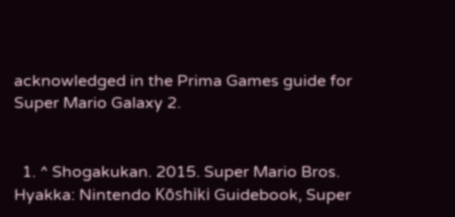acknowledged in the Prima Games guide for Super Mario Galaxy 2.


  1. ^ Shogakukan. 2015. Super Mario Bros. Hyakka: Nintendo Kōshiki Guidebook, Super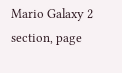Mario Galaxy 2 section, page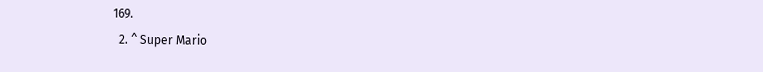169.
  2. ^ Super Mario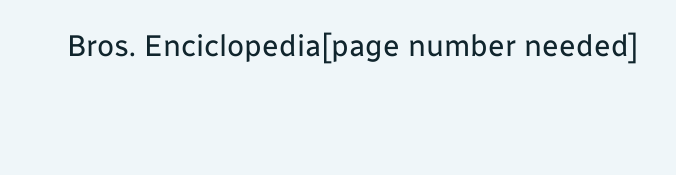Bros. Enciclopedia[page number needed]